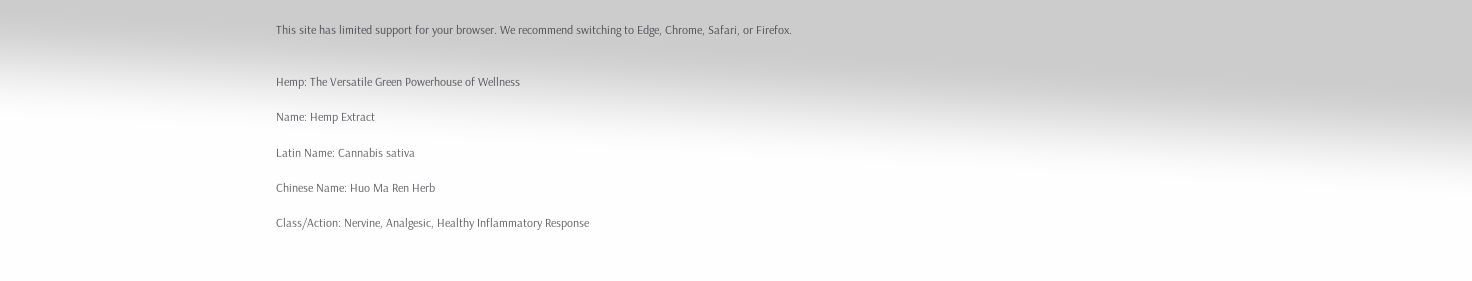This site has limited support for your browser. We recommend switching to Edge, Chrome, Safari, or Firefox.


Hemp: The Versatile Green Powerhouse of Wellness

Name: Hemp Extract

Latin Name: Cannabis sativa

Chinese Name: Huo Ma Ren Herb

Class/Action: Nervine, Analgesic, Healthy Inflammatory Response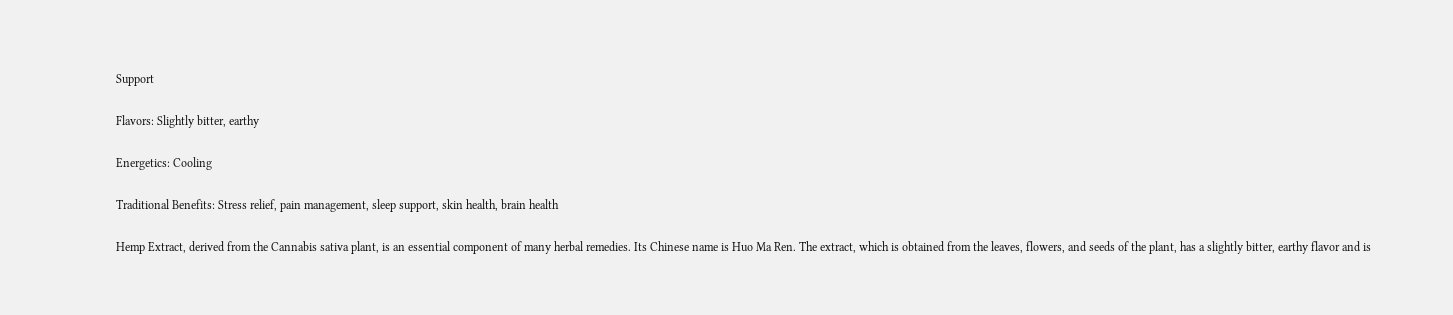Support

Flavors: Slightly bitter, earthy

Energetics: Cooling

Traditional Benefits: Stress relief, pain management, sleep support, skin health, brain health

Hemp Extract, derived from the Cannabis sativa plant, is an essential component of many herbal remedies. Its Chinese name is Huo Ma Ren. The extract, which is obtained from the leaves, flowers, and seeds of the plant, has a slightly bitter, earthy flavor and is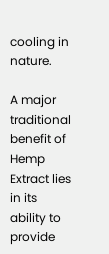cooling in nature.

A major traditional benefit of Hemp Extract lies in its ability to provide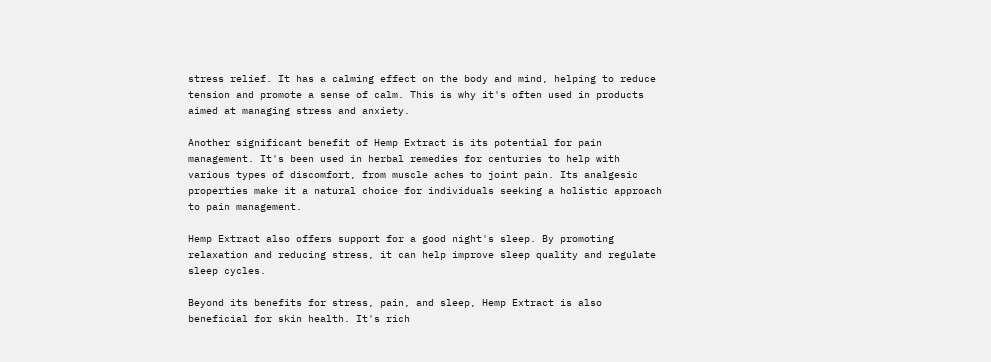stress relief. It has a calming effect on the body and mind, helping to reduce tension and promote a sense of calm. This is why it's often used in products aimed at managing stress and anxiety.

Another significant benefit of Hemp Extract is its potential for pain management. It's been used in herbal remedies for centuries to help with various types of discomfort, from muscle aches to joint pain. Its analgesic properties make it a natural choice for individuals seeking a holistic approach to pain management.

Hemp Extract also offers support for a good night's sleep. By promoting relaxation and reducing stress, it can help improve sleep quality and regulate sleep cycles.

Beyond its benefits for stress, pain, and sleep, Hemp Extract is also beneficial for skin health. It's rich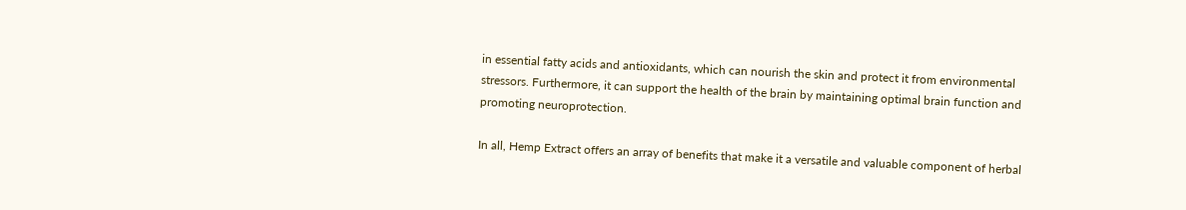in essential fatty acids and antioxidants, which can nourish the skin and protect it from environmental stressors. Furthermore, it can support the health of the brain by maintaining optimal brain function and promoting neuroprotection.

In all, Hemp Extract offers an array of benefits that make it a versatile and valuable component of herbal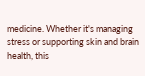medicine. Whether it's managing stress or supporting skin and brain health, this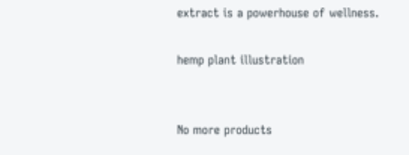extract is a powerhouse of wellness.

hemp plant illustration


No more products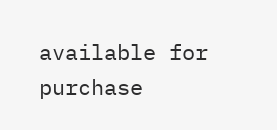available for purchase